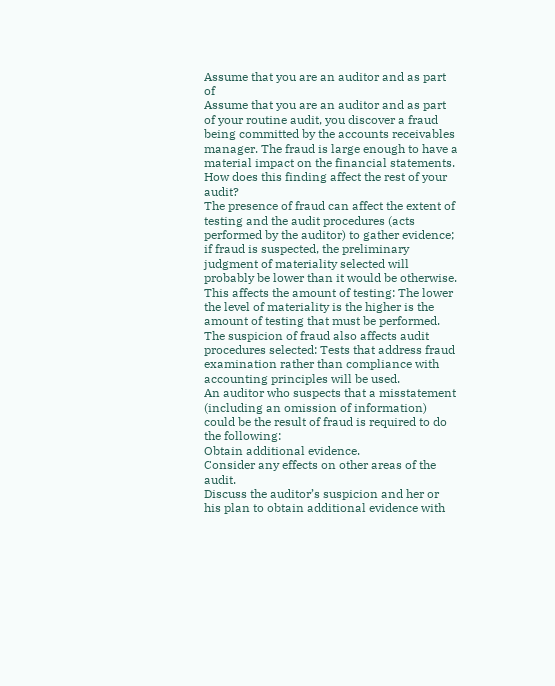Assume that you are an auditor and as part of
Assume that you are an auditor and as part of your routine audit, you discover a fraud being committed by the accounts receivables manager. The fraud is large enough to have a material impact on the financial statements. How does this finding affect the rest of your audit?
The presence of fraud can affect the extent of testing and the audit procedures (acts performed by the auditor) to gather evidence; if fraud is suspected, the preliminary judgment of materiality selected will probably be lower than it would be otherwise. This affects the amount of testing: The lower the level of materiality is the higher is the amount of testing that must be performed. The suspicion of fraud also affects audit procedures selected: Tests that address fraud examination rather than compliance with accounting principles will be used.
An auditor who suspects that a misstatement (including an omission of information) could be the result of fraud is required to do the following:
Obtain additional evidence.
Consider any effects on other areas of the audit.
Discuss the auditor’s suspicion and her or his plan to obtain additional evidence with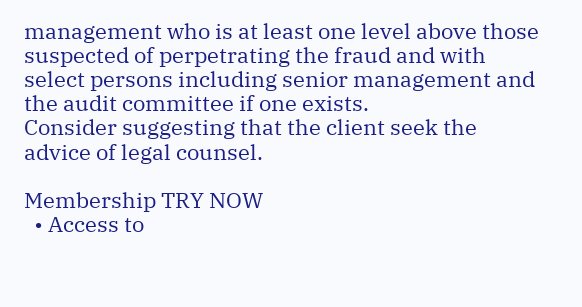management who is at least one level above those suspected of perpetrating the fraud and with select persons including senior management and the audit committee if one exists.
Consider suggesting that the client seek the advice of legal counsel.

Membership TRY NOW
  • Access to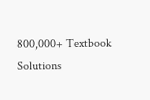800,000+ Textbook Solutions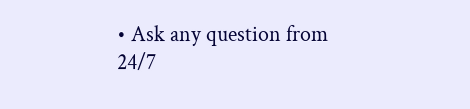• Ask any question from 24/7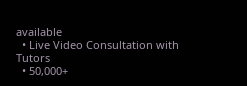available
  • Live Video Consultation with Tutors
  • 50,000+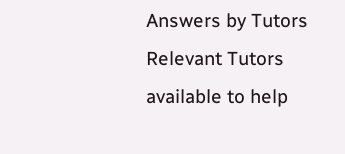Answers by Tutors
Relevant Tutors available to help